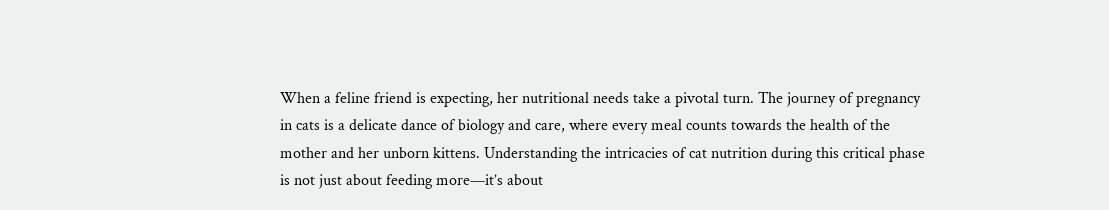When a feline friend is expecting, her nutritional needs take a pivotal turn. The journey of pregnancy in cats is a delicate dance of biology and care, where every meal counts towards the health of the mother and her unborn kittens. Understanding the intricacies of cat nutrition during this critical phase is not just about feeding more—it’s about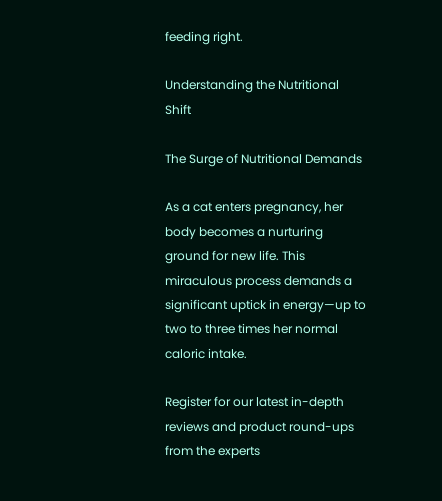feeding right.

Understanding the Nutritional Shift

The Surge of Nutritional Demands

As a cat enters pregnancy, her body becomes a nurturing ground for new life. This miraculous process demands a significant uptick in energy—up to two to three times her normal caloric intake.

Register for our latest in-depth reviews and product round-ups from the experts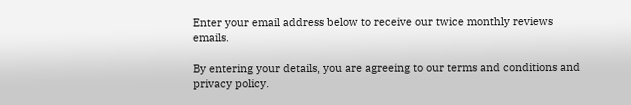Enter your email address below to receive our twice monthly reviews emails.

By entering your details, you are agreeing to our terms and conditions and privacy policy.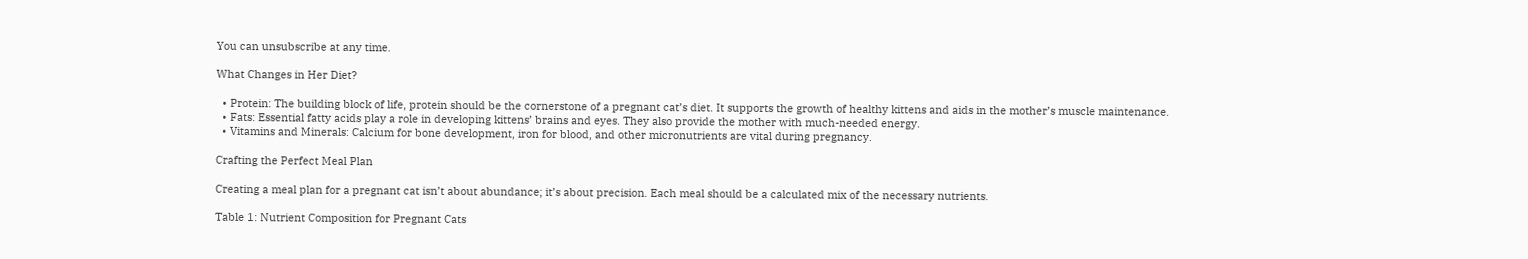You can unsubscribe at any time.

What Changes in Her Diet?

  • Protein: The building block of life, protein should be the cornerstone of a pregnant cat’s diet. It supports the growth of healthy kittens and aids in the mother’s muscle maintenance.
  • Fats: Essential fatty acids play a role in developing kittens’ brains and eyes. They also provide the mother with much-needed energy.
  • Vitamins and Minerals: Calcium for bone development, iron for blood, and other micronutrients are vital during pregnancy.

Crafting the Perfect Meal Plan

Creating a meal plan for a pregnant cat isn’t about abundance; it’s about precision. Each meal should be a calculated mix of the necessary nutrients.

Table 1: Nutrient Composition for Pregnant Cats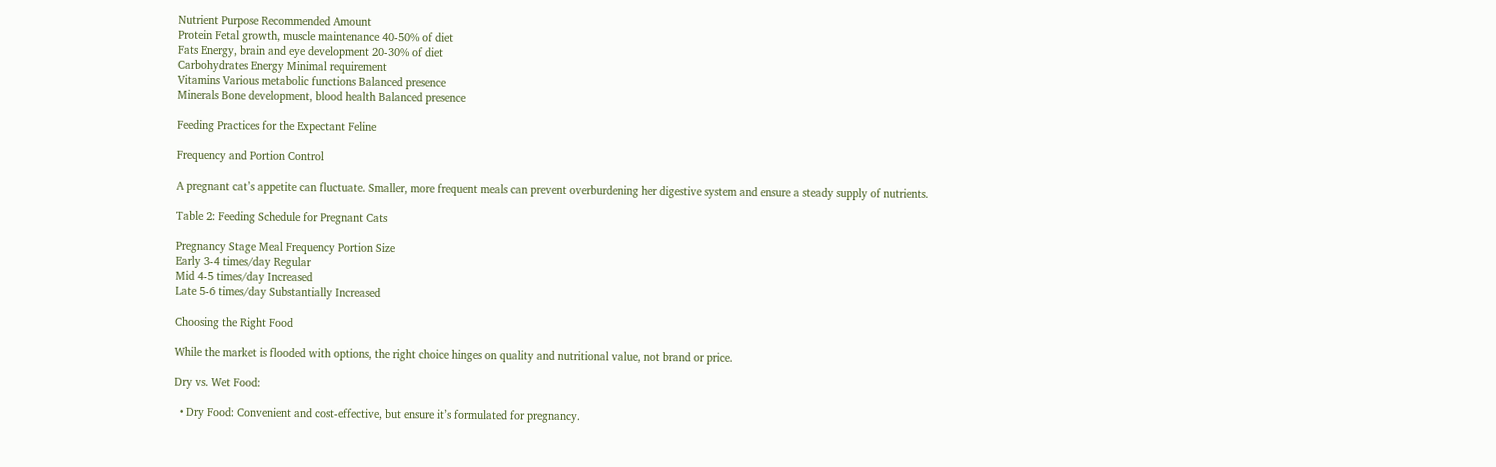Nutrient Purpose Recommended Amount
Protein Fetal growth, muscle maintenance 40-50% of diet
Fats Energy, brain and eye development 20-30% of diet
Carbohydrates Energy Minimal requirement
Vitamins Various metabolic functions Balanced presence
Minerals Bone development, blood health Balanced presence

Feeding Practices for the Expectant Feline

Frequency and Portion Control

A pregnant cat’s appetite can fluctuate. Smaller, more frequent meals can prevent overburdening her digestive system and ensure a steady supply of nutrients.

Table 2: Feeding Schedule for Pregnant Cats

Pregnancy Stage Meal Frequency Portion Size
Early 3-4 times/day Regular
Mid 4-5 times/day Increased
Late 5-6 times/day Substantially Increased

Choosing the Right Food

While the market is flooded with options, the right choice hinges on quality and nutritional value, not brand or price.

Dry vs. Wet Food:

  • Dry Food: Convenient and cost-effective, but ensure it’s formulated for pregnancy.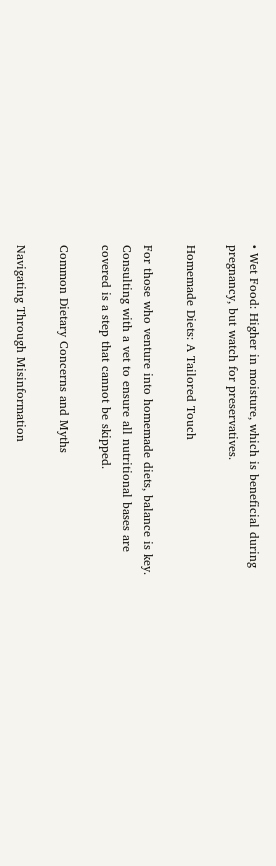• Wet Food: Higher in moisture, which is beneficial during pregnancy, but watch for preservatives.

Homemade Diets: A Tailored Touch

For those who venture into homemade diets, balance is key. Consulting with a vet to ensure all nutritional bases are covered is a step that cannot be skipped.

Common Dietary Concerns and Myths

Navigating Through Misinformation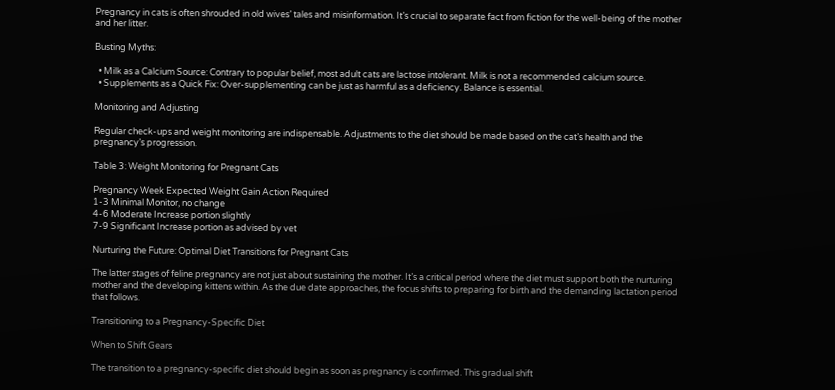Pregnancy in cats is often shrouded in old wives’ tales and misinformation. It’s crucial to separate fact from fiction for the well-being of the mother and her litter.

Busting Myths:

  • Milk as a Calcium Source: Contrary to popular belief, most adult cats are lactose intolerant. Milk is not a recommended calcium source.
  • Supplements as a Quick Fix: Over-supplementing can be just as harmful as a deficiency. Balance is essential.

Monitoring and Adjusting

Regular check-ups and weight monitoring are indispensable. Adjustments to the diet should be made based on the cat’s health and the pregnancy’s progression.

Table 3: Weight Monitoring for Pregnant Cats

Pregnancy Week Expected Weight Gain Action Required
1-3 Minimal Monitor, no change
4-6 Moderate Increase portion slightly
7-9 Significant Increase portion as advised by vet

Nurturing the Future: Optimal Diet Transitions for Pregnant Cats

The latter stages of feline pregnancy are not just about sustaining the mother. It’s a critical period where the diet must support both the nurturing mother and the developing kittens within. As the due date approaches, the focus shifts to preparing for birth and the demanding lactation period that follows.

Transitioning to a Pregnancy-Specific Diet

When to Shift Gears

The transition to a pregnancy-specific diet should begin as soon as pregnancy is confirmed. This gradual shift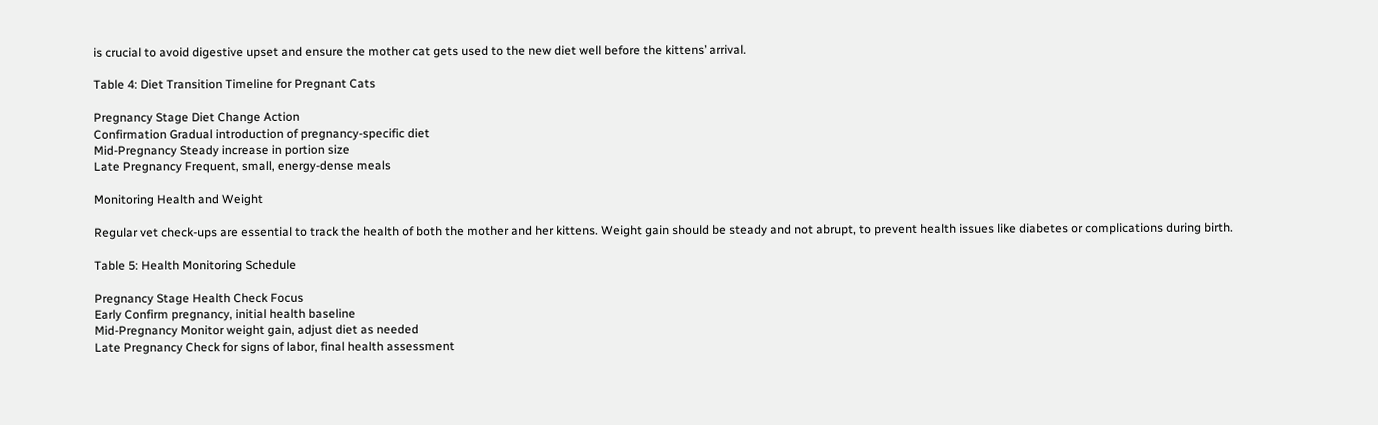is crucial to avoid digestive upset and ensure the mother cat gets used to the new diet well before the kittens’ arrival.

Table 4: Diet Transition Timeline for Pregnant Cats

Pregnancy Stage Diet Change Action
Confirmation Gradual introduction of pregnancy-specific diet
Mid-Pregnancy Steady increase in portion size
Late Pregnancy Frequent, small, energy-dense meals

Monitoring Health and Weight

Regular vet check-ups are essential to track the health of both the mother and her kittens. Weight gain should be steady and not abrupt, to prevent health issues like diabetes or complications during birth.

Table 5: Health Monitoring Schedule

Pregnancy Stage Health Check Focus
Early Confirm pregnancy, initial health baseline
Mid-Pregnancy Monitor weight gain, adjust diet as needed
Late Pregnancy Check for signs of labor, final health assessment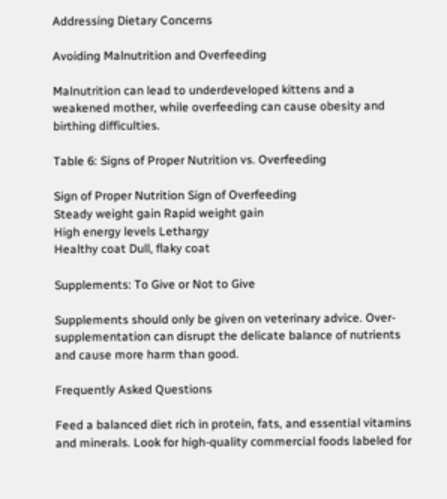Addressing Dietary Concerns

Avoiding Malnutrition and Overfeeding

Malnutrition can lead to underdeveloped kittens and a weakened mother, while overfeeding can cause obesity and birthing difficulties.

Table 6: Signs of Proper Nutrition vs. Overfeeding

Sign of Proper Nutrition Sign of Overfeeding
Steady weight gain Rapid weight gain
High energy levels Lethargy
Healthy coat Dull, flaky coat

Supplements: To Give or Not to Give

Supplements should only be given on veterinary advice. Over-supplementation can disrupt the delicate balance of nutrients and cause more harm than good.

Frequently Asked Questions

Feed a balanced diet rich in protein, fats, and essential vitamins and minerals. Look for high-quality commercial foods labeled for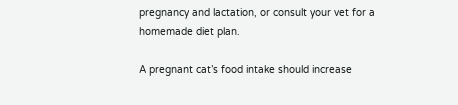pregnancy and lactation, or consult your vet for a homemade diet plan.

A pregnant cat’s food intake should increase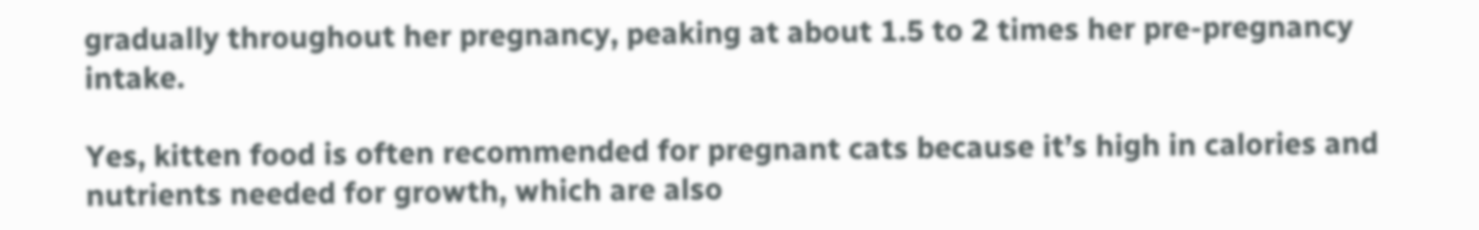gradually throughout her pregnancy, peaking at about 1.5 to 2 times her pre-pregnancy intake.

Yes, kitten food is often recommended for pregnant cats because it’s high in calories and nutrients needed for growth, which are also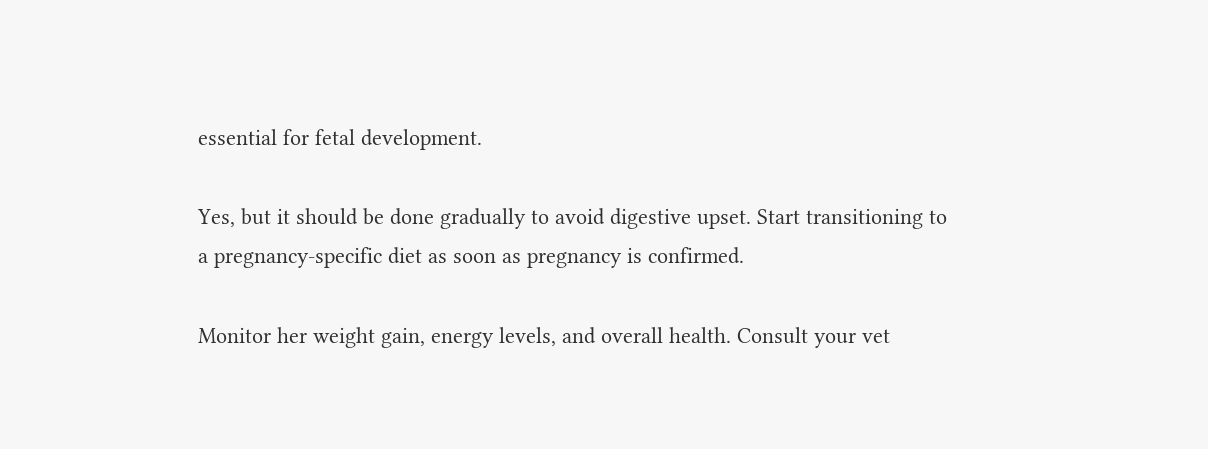essential for fetal development.

Yes, but it should be done gradually to avoid digestive upset. Start transitioning to a pregnancy-specific diet as soon as pregnancy is confirmed.

Monitor her weight gain, energy levels, and overall health. Consult your vet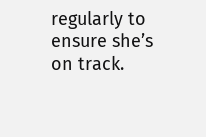regularly to ensure she’s on track.